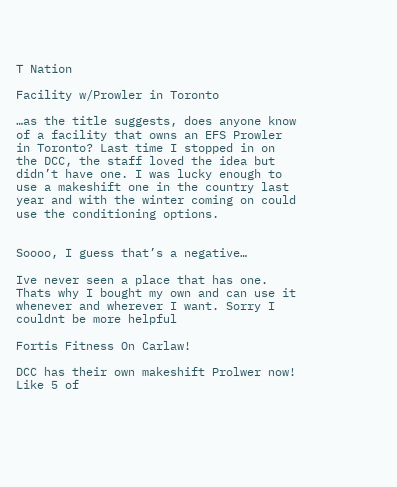T Nation

Facility w/Prowler in Toronto

…as the title suggests, does anyone know of a facility that owns an EFS Prowler in Toronto? Last time I stopped in on the DCC, the staff loved the idea but didn’t have one. I was lucky enough to use a makeshift one in the country last year and with the winter coming on could use the conditioning options.


Soooo, I guess that’s a negative…

Ive never seen a place that has one. Thats why I bought my own and can use it whenever and wherever I want. Sorry I couldnt be more helpful

Fortis Fitness On Carlaw!

DCC has their own makeshift Prolwer now! Like 5 of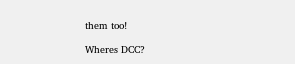them too!

Wheres DCC?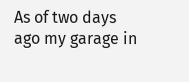As of two days ago my garage in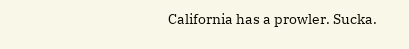California has a prowler. Sucka.